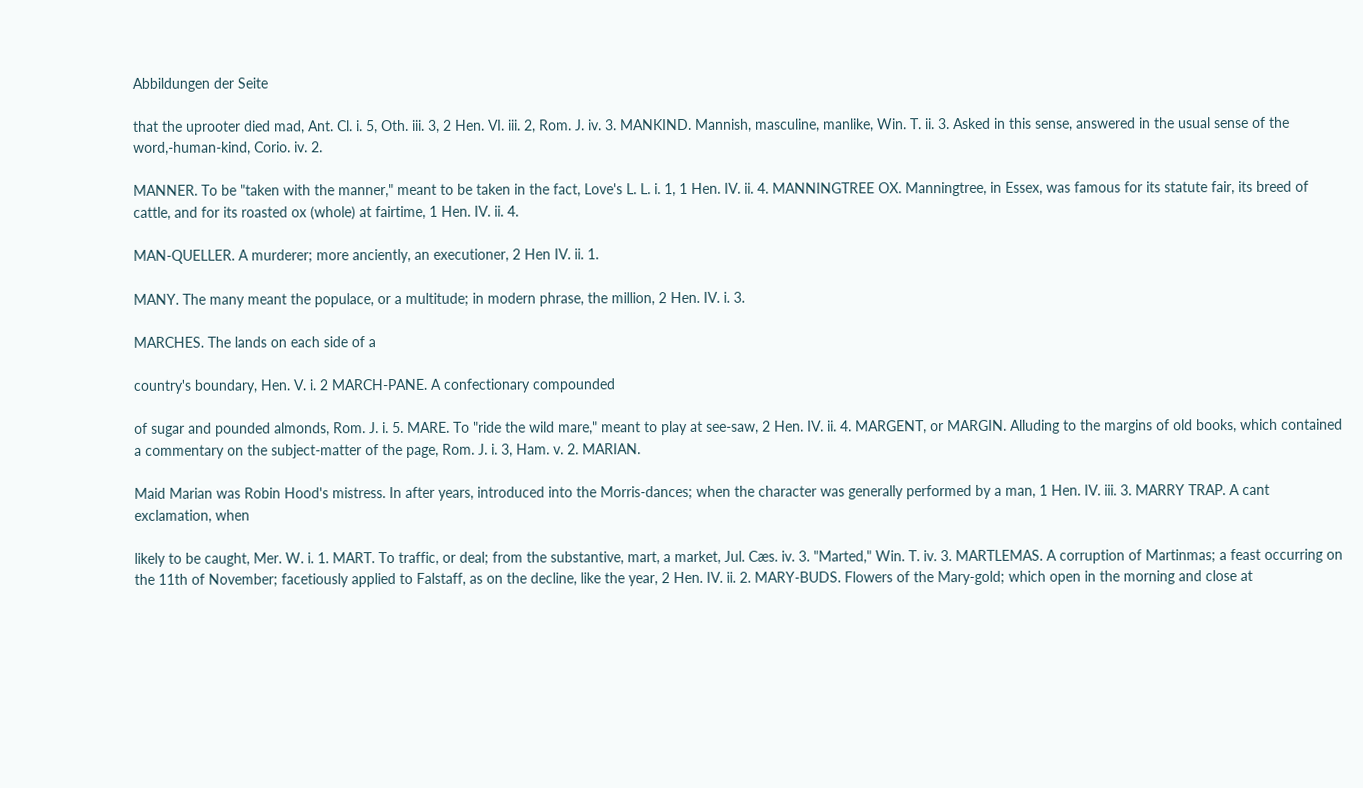Abbildungen der Seite

that the uprooter died mad, Ant. Cl. i. 5, Oth. iii. 3, 2 Hen. VI. iii. 2, Rom. J. iv. 3. MANKIND. Mannish, masculine, manlike, Win. T. ii. 3. Asked in this sense, answered in the usual sense of the word,-human-kind, Corio. iv. 2.

MANNER. To be "taken with the manner," meant to be taken in the fact, Love's L. L. i. 1, 1 Hen. IV. ii. 4. MANNINGTREE OX. Manningtree, in Essex, was famous for its statute fair, its breed of cattle, and for its roasted ox (whole) at fairtime, 1 Hen. IV. ii. 4.

MAN-QUELLER. A murderer; more anciently, an executioner, 2 Hen IV. ii. 1.

MANY. The many meant the populace, or a multitude; in modern phrase, the million, 2 Hen. IV. i. 3.

MARCHES. The lands on each side of a

country's boundary, Hen. V. i. 2 MARCH-PANE. A confectionary compounded

of sugar and pounded almonds, Rom. J. i. 5. MARE. To "ride the wild mare," meant to play at see-saw, 2 Hen. IV. ii. 4. MARGENT, or MARGIN. Alluding to the margins of old books, which contained a commentary on the subject-matter of the page, Rom. J. i. 3, Ham. v. 2. MARIAN.

Maid Marian was Robin Hood's mistress. In after years, introduced into the Morris-dances; when the character was generally performed by a man, 1 Hen. IV. iii. 3. MARRY TRAP. A cant exclamation, when

likely to be caught, Mer. W. i. 1. MART. To traffic, or deal; from the substantive, mart, a market, Jul. Cæs. iv. 3. "Marted," Win. T. iv. 3. MARTLEMAS. A corruption of Martinmas; a feast occurring on the 11th of November; facetiously applied to Falstaff, as on the decline, like the year, 2 Hen. IV. ii. 2. MARY-BUDS. Flowers of the Mary-gold; which open in the morning and close at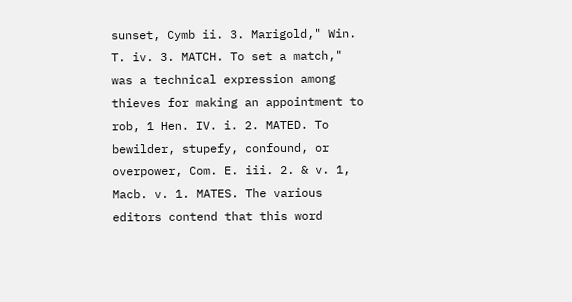sunset, Cymb ii. 3. Marigold," Win. T. iv. 3. MATCH. To set a match," was a technical expression among thieves for making an appointment to rob, 1 Hen. IV. i. 2. MATED. To bewilder, stupefy, confound, or overpower, Com. E. iii. 2. & v. 1, Macb. v. 1. MATES. The various editors contend that this word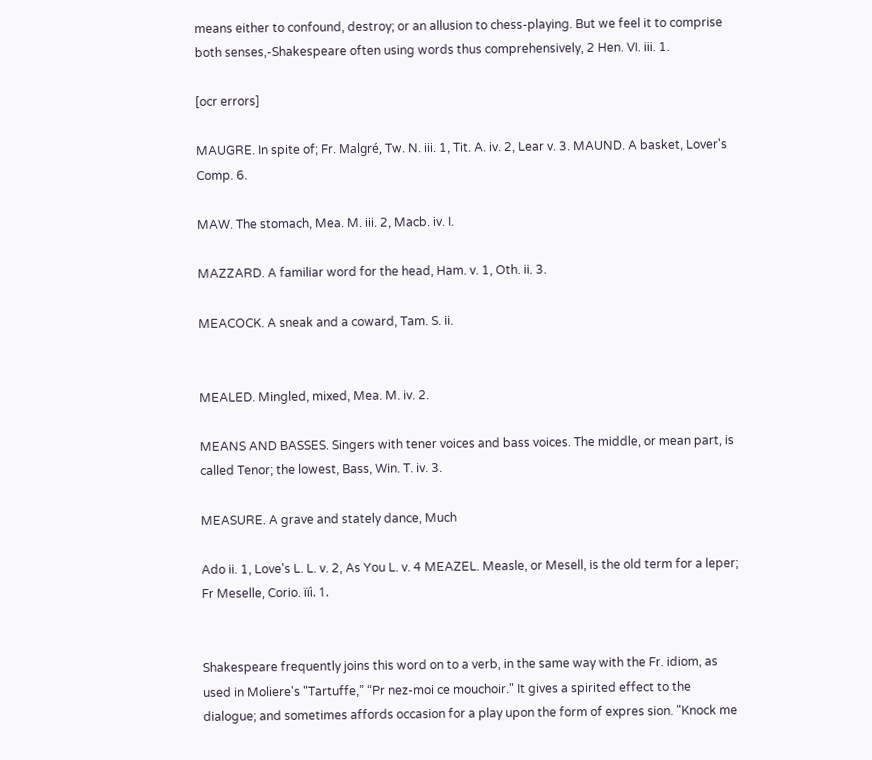means either to confound, destroy; or an allusion to chess-playing. But we feel it to comprise both senses,-Shakespeare often using words thus comprehensively, 2 Hen. VI. iii. 1.

[ocr errors]

MAUGRE. In spite of; Fr. Malgré, Tw. N. iii. 1, Tit. A. iv. 2, Lear v. 3. MAUND. A basket, Lover's Comp. 6.

MAW. The stomach, Mea. M. iii. 2, Macb. iv. I.

MAZZARD. A familiar word for the head, Ham. v. 1, Oth. ii. 3.

MEACOCK. A sneak and a coward, Tam. S. ii.


MEALED. Mingled, mixed, Mea. M. iv. 2.

MEANS AND BASSES. Singers with tener voices and bass voices. The middle, or mean part, is called Tenor; the lowest, Bass, Win. T. iv. 3.

MEASURE. A grave and stately dance, Much

Ado ii. 1, Love's L. L. v. 2, As You L. v. 4 MEAZEL. Measle, or Mesell, is the old term for a leper; Fr Meselle, Corio. ïïì. 1.


Shakespeare frequently joins this word on to a verb, in the same way with the Fr. idiom, as used in Moliere's "Tartuffe,” “Pr nez-moi ce mouchoir." It gives a spirited effect to the dialogue; and sometimes affords occasion for a play upon the form of expres sion. "Knock me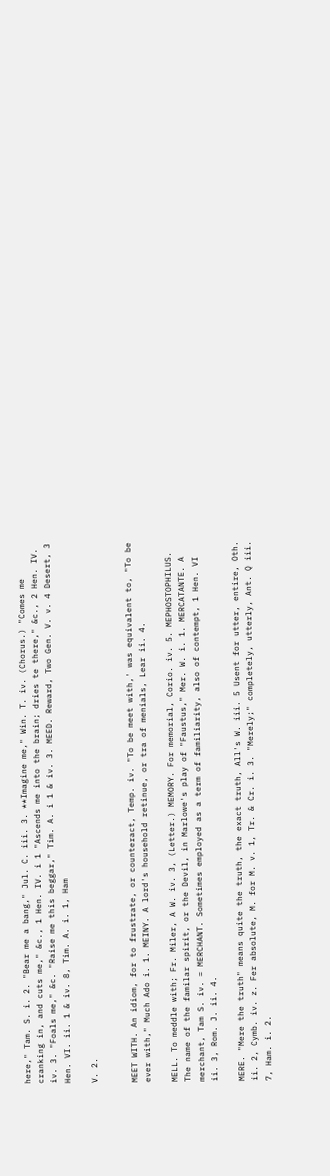here," Tam. S. i. 2. "Bear me a bang," Jul. C. iii. 3. **Imagine me," Win. T. iv. (Chorus.) "Comes me cranking in, and cuts me," &c., 1 Hen. IV. i 1 "Ascends me into the brain; dries te there," &c., 2 Hen. IV. iv. 3. "Foals me," &c. "Raise me this beggar," Tim. A. i 1 & iv. 3. MEED. Reward, Two Gen. V. v. 4 Desert, 3 Hen. VI. ii. 1 & iv. 8, Tim. A. i. 1, Ham

V. 2.


MEET WITH. An idiom, for to frustrate, or counteract, Temp. iv. "To be meet with,' was equivalent to, "To be ever with," Much Ado i. 1. MEINY. A lord's household retinue, or tra of menials, Lear ii. 4.

MELL. To meddle with; Fr. Miler, A W. iv. 3, (Letter.) MEMORY. For memorial, Corio. iv. 5. MEPHOSTOPHILUS. The name of the familar spirit, or the Devil, in Marlowe's play of "Faustus," Mer. W. i. 1. MERCATANTE. A merchant, Tam S. iv. = MERCHANT. Sometimes employed as a term of familiarity, also of contempt, 1 Hen. VI ii. 3, Rom. J. ii. 4.

MERE. "Mere the truth" means quite the truth, the exact truth, All's W. iii. 5 Usent for utter, entire, Oth. ii. 2, Cymb. iv. z. Fer absolute, M. for M. v. 1, Tr. & Cr. i. 3. "Merely;" completely, utterly, Ant. Q iii. 7, Ham. i. 2.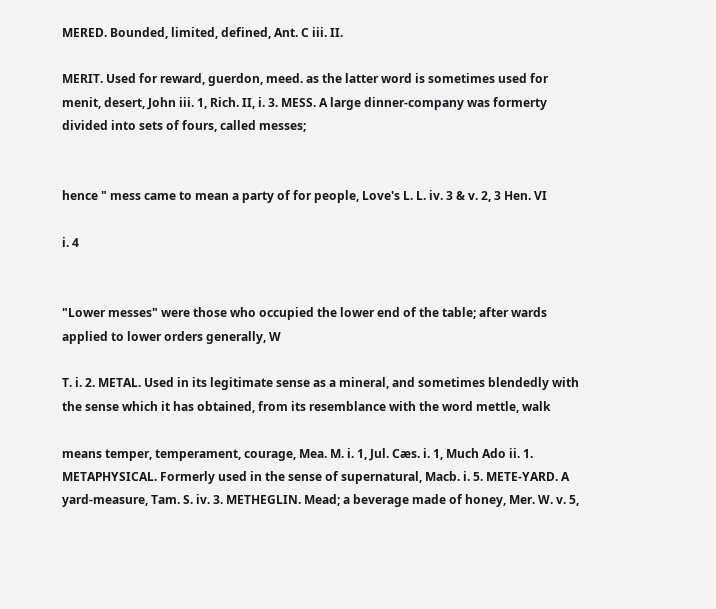MERED. Bounded, limited, defined, Ant. C iii. II.

MERIT. Used for reward, guerdon, meed. as the latter word is sometimes used for menit, desert, John iii. 1, Rich. II, i. 3. MESS. A large dinner-company was formerty divided into sets of fours, called messes;


hence " mess came to mean a party of for people, Love's L. L. iv. 3 & v. 2, 3 Hen. VI

i. 4


"Lower messes" were those who occupied the lower end of the table; after wards applied to lower orders generally, W

T. i. 2. METAL. Used in its legitimate sense as a mineral, and sometimes blendedly with the sense which it has obtained, from its resemblance with the word mettle, walk

means temper, temperament, courage, Mea. M. i. 1, Jul. Cæs. i. 1, Much Ado ii. 1. METAPHYSICAL. Formerly used in the sense of supernatural, Macb. i. 5. METE-YARD. A yard-measure, Tam. S. iv. 3. METHEGLIN. Mead; a beverage made of honey, Mer. W. v. 5,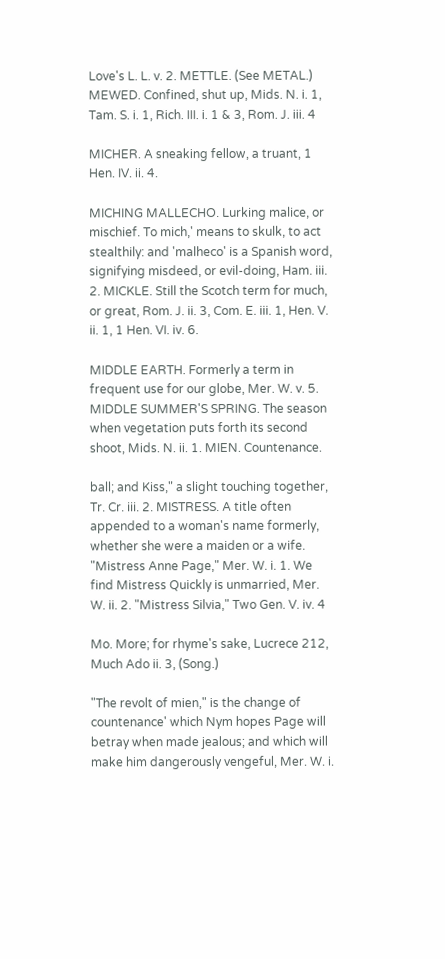Love's L. L. v. 2. METTLE. (See METAL.) MEWED. Confined, shut up, Mids. N. i. 1, Tam. S. i. 1, Rich. III. i. 1 & 3, Rom. J. iii. 4

MICHER. A sneaking fellow, a truant, 1 Hen. IV. ii. 4.

MICHING MALLECHO. Lurking malice, or mischief. To mich,' means to skulk, to act stealthily: and 'malheco' is a Spanish word, signifying misdeed, or evil-doing, Ham. iii. 2. MICKLE. Still the Scotch term for much, or great, Rom. J. ii. 3, Com. E. iii. 1, Hen. V. ii. 1, 1 Hen. VI. iv. 6.

MIDDLE EARTH. Formerly a term in frequent use for our globe, Mer. W. v. 5. MIDDLE SUMMER'S SPRING. The season when vegetation puts forth its second shoot, Mids. N. ii. 1. MIEN. Countenance.

ball; and Kiss," a slight touching together, Tr. Cr. iii. 2. MISTRESS. A title often appended to a woman's name formerly, whether she were a maiden or a wife. "Mistress Anne Page," Mer. W. i. 1. We find Mistress Quickly is unmarried, Mer. W. ii. 2. "Mistress Silvia," Two Gen. V. iv. 4

Mo. More; for rhyme's sake, Lucrece 212, Much Ado ii. 3, (Song.)

"The revolt of mien," is the change of countenance' which Nym hopes Page will betray when made jealous; and which will make him dangerously vengeful, Mer. W. i.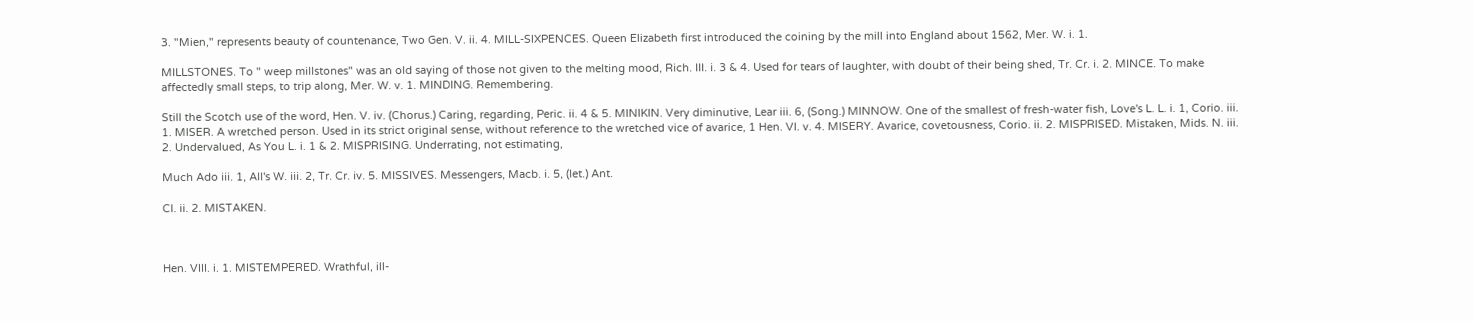3. "Mien," represents beauty of countenance, Two Gen. V. ii. 4. MILL-SIXPENCES. Queen Elizabeth first introduced the coining by the mill into England about 1562, Mer. W. i. 1.

MILLSTONES. To " weep millstones" was an old saying of those not given to the melting mood, Rich. III. i. 3 & 4. Used for tears of laughter, with doubt of their being shed, Tr. Cr. i. 2. MINCE. To make affectedly small steps, to trip along, Mer. W. v. 1. MINDING. Remembering.

Still the Scotch use of the word, Hen. V. iv. (Chorus.) Caring, regarding, Peric. ii. 4 & 5. MINIKIN. Very diminutive, Lear iii. 6, (Song.) MINNOW. One of the smallest of fresh-water fish, Love's L. L. i. 1, Corio. iii. 1. MISER. A wretched person. Used in its strict original sense, without reference to the wretched vice of avarice, 1 Hen. VI. v. 4. MISERY. Avarice, covetousness, Corio. ii. 2. MISPRISED. Mistaken, Mids. N. iii. 2. Undervalued, As You L. i. 1 & 2. MISPRISING. Underrating, not estimating,

Much Ado iii. 1, All's W. iii. 2, Tr. Cr. iv. 5. MISSIVES. Messengers, Macb. i. 5, (let.) Ant.

Cl. ii. 2. MISTAKEN.



Hen. VIII. i. 1. MISTEMPERED. Wrathful, ill-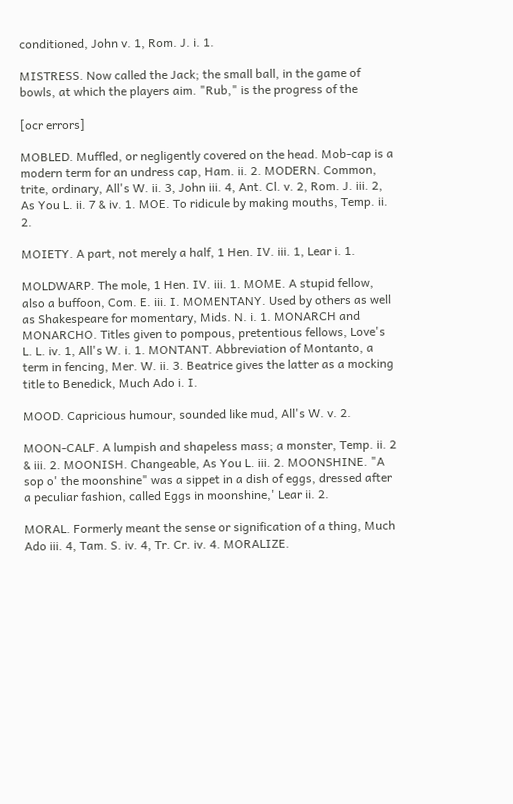conditioned, John v. 1, Rom. J. i. 1.

MISTRESS. Now called the Jack; the small ball, in the game of bowls, at which the players aim. "Rub," is the progress of the

[ocr errors]

MOBLED. Muffled, or negligently covered on the head. Mob-cap is a modern term for an undress cap, Ham. ii. 2. MODERN. Common, trite, ordinary, All's W. ii. 3, John iii. 4, Ant. Cl. v. 2, Rom. J. iii. 2, As You L. ii. 7 & iv. 1. MOE. To ridicule by making mouths, Temp. ii. 2.

MOIETY. A part, not merely a half, 1 Hen. IV. iii. 1, Lear i. 1.

MOLDWARP. The mole, 1 Hen. IV. iii. 1. MOME. A stupid fellow, also a buffoon, Com. E. iii. I. MOMENTANY. Used by others as well as Shakespeare for momentary, Mids. N. i. 1. MONARCH and MONARCHO. Titles given to pompous, pretentious fellows, Love's L. L. iv. 1, All's W. i. 1. MONTANT. Abbreviation of Montanto, a term in fencing, Mer. W. ii. 3. Beatrice gives the latter as a mocking title to Benedick, Much Ado i. I.

MOOD. Capricious humour, sounded like mud, All's W. v. 2.

MOON-CALF. A lumpish and shapeless mass; a monster, Temp. ii. 2 & iii. 2. MOONISH. Changeable, As You L. iii. 2. MOONSHINE. "A sop o' the moonshine" was a sippet in a dish of eggs, dressed after a peculiar fashion, called Eggs in moonshine,' Lear ii. 2.

MORAL. Formerly meant the sense or signification of a thing, Much Ado iii. 4, Tam. S. iv. 4, Tr. Cr. iv. 4. MORALIZE.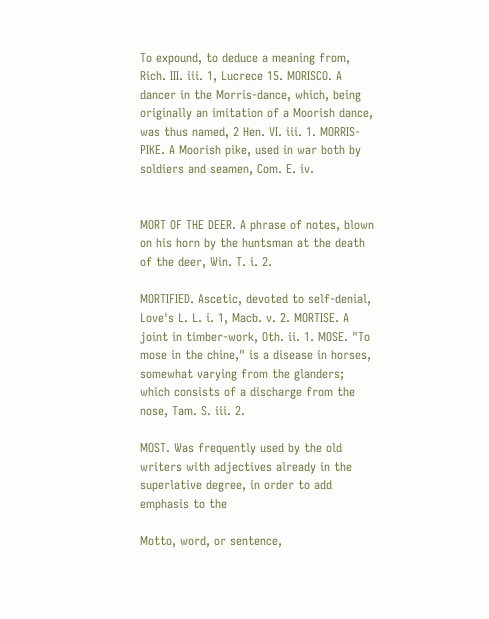To expound, to deduce a meaning from, Rich. III. iii. 1, Lucrece 15. MORISCO. A dancer in the Morris-dance, which, being originally an imitation of a Moorish dance, was thus named, 2 Hen. VI. iii. 1. MORRIS-PIKE. A Moorish pike, used in war both by soldiers and seamen, Com. E. iv.


MORT OF THE DEER. A phrase of notes, blown on his horn by the huntsman at the death of the deer, Win. T. i. 2.

MORTIFIED. Ascetic, devoted to self-denial, Love's L. L. i. 1, Macb. v. 2. MORTISE. A joint in timber-work, Oth. ii. 1. MOSE. "To mose in the chine," is a disease in horses, somewhat varying from the glanders; which consists of a discharge from the nose, Tam. S. iii. 2.

MOST. Was frequently used by the old writers with adjectives already in the superlative degree, in order to add emphasis to the

Motto, word, or sentence,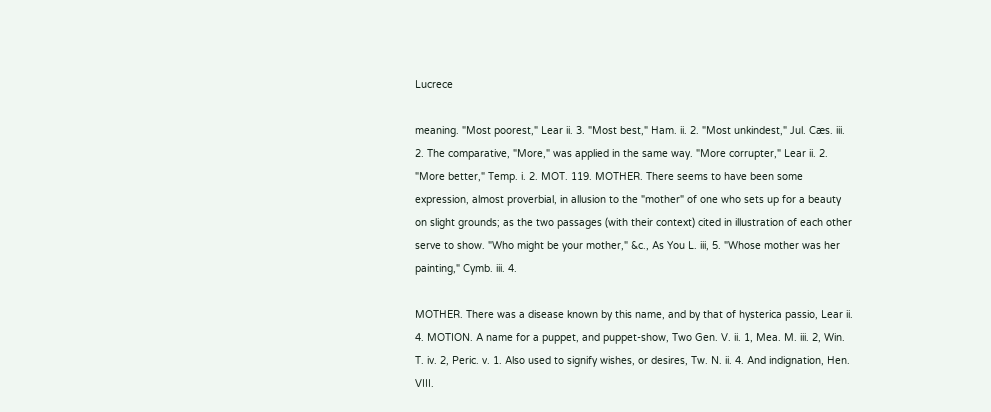Lucrece

meaning. "Most poorest," Lear ii. 3. "Most best," Ham. ii. 2. "Most unkindest," Jul. Cæs. iii. 2. The comparative, "More," was applied in the same way. "More corrupter," Lear ii. 2. "More better," Temp. i. 2. MOT. 119. MOTHER. There seems to have been some expression, almost proverbial, in allusion to the "mother" of one who sets up for a beauty on slight grounds; as the two passages (with their context) cited in illustration of each other serve to show. "Who might be your mother," &c., As You L. iii, 5. "Whose mother was her painting," Cymb. iii. 4.

MOTHER. There was a disease known by this name, and by that of hysterica passio, Lear ii. 4. MOTION. A name for a puppet, and puppet-show, Two Gen. V. ii. 1, Mea. M. iii. 2, Win. T. iv. 2, Peric. v. 1. Also used to signify wishes, or desires, Tw. N. ii. 4. And indignation, Hen. VIII.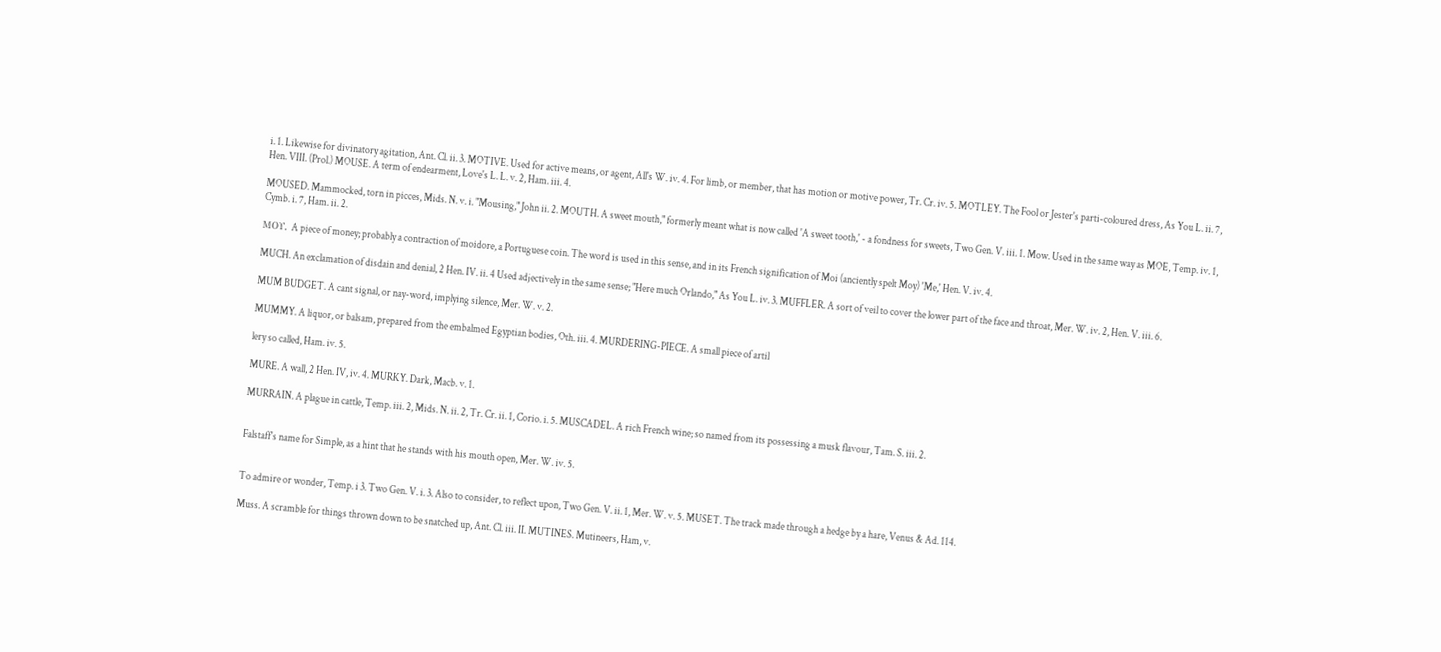i. 1. Likewise for divinatory agitation, Ant. Cl. ii. 3. MOTIVE. Used for active means, or agent, All's W. iv. 4. For limb, or member, that has motion or motive power, Tr. Cr. iv. 5. MOTLEY. The Fool or Jester's parti-coloured dress, As You L. ii. 7, Hen. VIII. (Prol.) MOUSE. A term of endearment, Love's L. L. v. 2, Ham. iii. 4.

MOUSED. Mammocked, torn in picces, Mids. N. v. i. "Mousing," John ii. 2. MOUTH. A sweet mouth," formerly meant what is now called 'A sweet tooth,' - a fondness for sweets, Two Gen. V. iii. 1. Mow. Used in the same way as MOE, Temp. iv. 1, Cymb. i. 7, Ham. ii. 2.

ΜΟΥ. A piece of money; probably a contraction of moidore, a Portuguese coin. The word is used in this sense, and in its French signification of Moi (anciently spelt Moy) 'Me,' Hen. V. iv. 4.

MUCH. An exclamation of disdain and denial, 2 Hen. IV. ii. 4 Used adjectively in the same sense; "Here much Orlando," As You L. iv. 3. MUFFLER. A sort of veil to cover the lower part of the face and throat, Mer. W. iv. 2, Hen. V. iii. 6.

MUM BUDGET. A cant signal, or nay-word, implying silence, Mer. W. v. 2.

MUMMY. A liquor, or balsam, prepared from the embalmed Egyptian bodies, Oth. iii. 4. MURDERING-PIECE. A small piece of artil

lery so called, Ham. iv. 5.

MURE. A wall, 2 Hen. IV, iv. 4. MURKY. Dark, Macb. v. 1.

MURRAIN. A plague in cattle, Temp. iii. 2, Mids. N. ii. 2, Tr. Cr. ii. 1, Corio. i. 5. MUSCADEL. A rich French wine; so named from its possessing a musk flavour, Tam. S. iii. 2.


Falstaff's name for Simple, as a hint that he stands with his mouth open, Mer. W. iv. 5.


To admire or wonder, Temp. i 3. Two Gen. V. i. 3. Also to consider, to reflect upon, Two Gen. V. ii. 1, Mer. W. v. 5. MUSET. The track made through a hedge by a hare, Venus & Ad. 114.

Muss. A scramble for things thrown down to be snatched up, Ant. Cl. iii. II. MUTINES. Mutineers, Ham, v.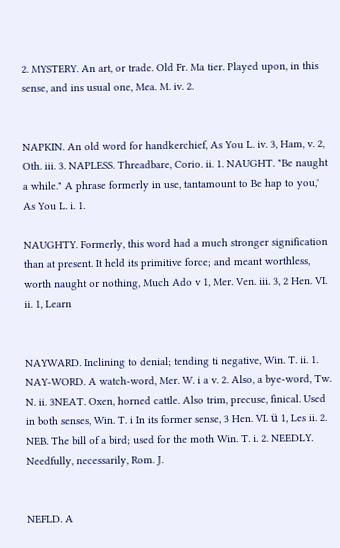2. MYSTERY. An art, or trade. Old Fr. Ma tier. Played upon, in this sense, and ins usual one, Mea. M. iv. 2.


NAPKIN. An old word for handkerchief, As You L. iv. 3, Ham, v. 2, Oth. iii. 3. NAPLESS. Threadbare, Corio. ii. 1. NAUGHT. "Be naught a while." A phrase formerly in use, tantamount to Be hap to you,' As You L. i. 1.

NAUGHTY. Formerly, this word had a much stronger signification than at present. It held its primitive force; and meant worthless, worth naught or nothing, Much Ado v 1, Mer. Ven. iii. 3, 2 Hen. VI. ii. 1, Learn


NAYWARD. Inclining to denial; tending ti negative, Win. T. ii. 1. NAY-WORD. A watch-word, Mer. W. i a v. 2. Also, a bye-word, Tw. N. ii. 3NEAT. Oxen, horned cattle. Also trim, precuse, finical. Used in both senses, Win. T. i In its former sense, 3 Hen. VI. ü 1, Les ii. 2. NEB. The bill of a bird; used for the moth Win. T. i. 2. NEEDLY. Needfully, necessarily, Rom. J.


NEFLD. A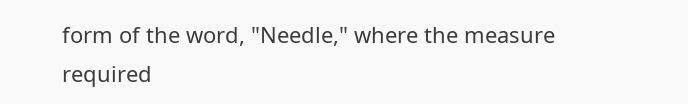form of the word, "Needle," where the measure required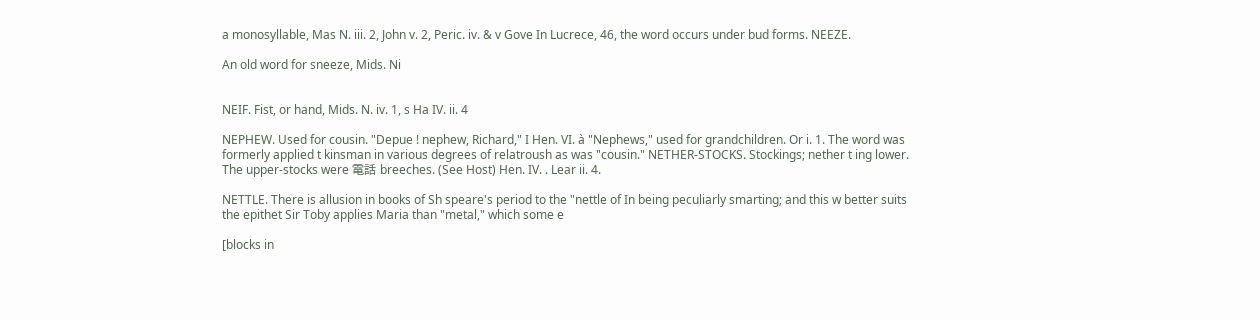a monosyllable, Mas N. iii. 2, John v. 2, Peric. iv. & v Gove In Lucrece, 46, the word occurs under bud forms. NEEZE.

An old word for sneeze, Mids. Ni


NEIF. Fist, or hand, Mids. N. iv. 1, s Ha IV. ii. 4

NEPHEW. Used for cousin. "Depue ! nephew, Richard," I Hen. VI. à "Nephews," used for grandchildren. Or i. 1. The word was formerly applied t kinsman in various degrees of relatroush as was "cousin." NETHER-STOCKS. Stockings; nether t ing lower. The upper-stocks were 電話 breeches. (See Host) Hen. IV. . Lear ii. 4.

NETTLE. There is allusion in books of Sh speare's period to the "nettle of In being peculiarly smarting; and this w better suits the epithet Sir Toby applies Maria than "metal," which some e

[blocks in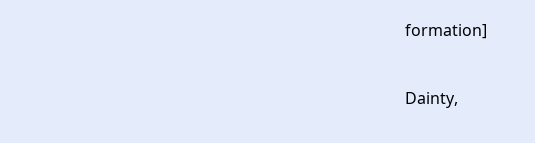formation]


Dainty,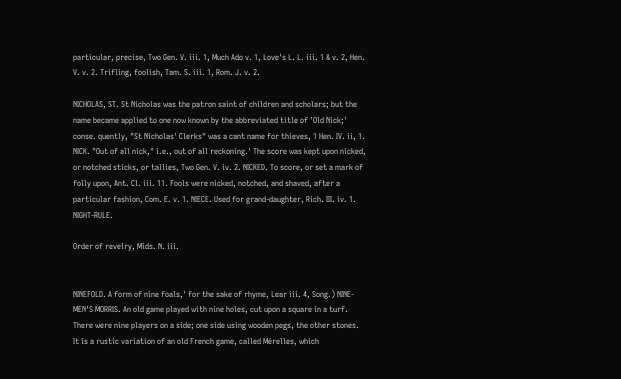particular, precise, Two Gen. V. iii. 1, Much Ado v. 1, Love's L. L. iii. 1 & v. 2, Hen. V. v. 2. Trifling, foolish, Tam. S. iii. 1, Rom. J. v. 2.

NICHOLAS, ST. St Nicholas was the patron saint of children and scholars; but the name became applied to one now known by the abbreviated title of 'Old Nick;' conse. quently, "St Nicholas' Clerks" was a cant name for thieves, 1 Hen. IV. ii, 1. NICK. "Out of all nick," i.e., out of all reckoning.' The score was kept upon nicked, or notched sticks, or tallies, Two Gen. V. iv. 2. NICKED. To score, or set a mark of folly upon, Ant. Cl. iii. 11. Fools were nicked, notched, and shaved, after a particular fashion, Com. E. v. 1. NIECE. Used for grand-daughter, Rich. III. iv. 1. NIGHT-RULE.

Order of revelry, Mids. N. iii.


NINEFOLD. A form of nine foals,' for the sake of rhyme, Lear iii. 4, Song.) NINE-MEN'S MORRIS. An old game played with nine holes, cut upon a square in a turf. There were nine players on a side; one side using wooden pegs, the other stones. It is a rustic variation of an old French game, called Mérelles, which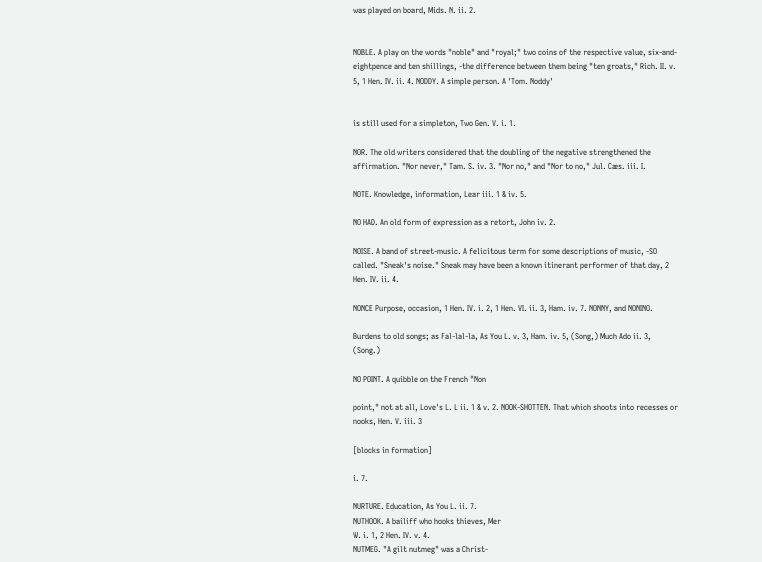was played on board, Mids. N. ii. 2.


NOBLE. A play on the words "noble" and "royal;" two coins of the respective value, six-and-eightpence and ten shillings, -the difference between them being "ten groats," Rich. II. v. 5, 1 Hen. IV. ii. 4. NODDY. A simple person. A 'Tom. Noddy'


is still used for a simpleton, Two Gen. V. i. 1.

NOR. The old writers considered that the doubling of the negative strengthened the affirmation. "Nor never," Tam. S. iv. 3. "Nor no," and "Nor to no," Jul. Cæs. iii. I.

NOTE. Knowledge, information, Lear iii. 1 & iv. 5.

NO HAD. An old form of expression as a retort, John iv. 2.

NOISE. A band of street-music. A felicitous term for some descriptions of music, -SO called. "Sneak's noise." Sneak may have been a known itinerant performer of that day, 2 Hen. IV. ii. 4.

NONCE Purpose, occasion, 1 Hen. IV. i. 2, 1 Hen. VI. ii. 3, Ham. iv. 7. NONNY, and NONINO.

Burdens to old songs; as Fal-lal-la, As You L. v. 3, Ham. iv. 5, (Song,) Much Ado ii. 3, (Song.)

NO POINT. A quibble on the French "Non

point," not at all, Love's L. L ii. 1 & v. 2. NOOK-SHOTTEN. That which shoots into recesses or nooks, Hen. V. iii. 3

[blocks in formation]

i. 7.

NURTURE. Education, As You L. ii. 7.
NUTHOOK. A bailiff who hooks thieves, Mer
W. i. 1, 2 Hen. IV. v. 4.
NUTMEG. "A gilt nutmeg" was a Christ-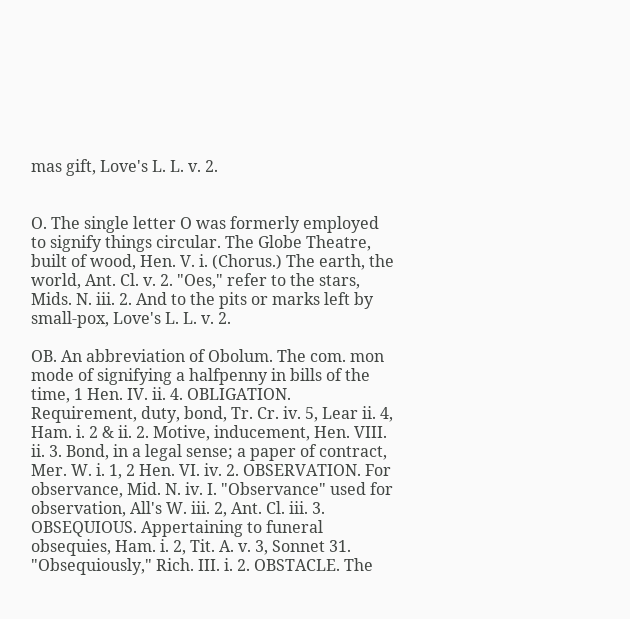mas gift, Love's L. L. v. 2.


O. The single letter O was formerly employed to signify things circular. The Globe Theatre, built of wood, Hen. V. i. (Chorus.) The earth, the world, Ant. Cl. v. 2. "Oes," refer to the stars, Mids. N. iii. 2. And to the pits or marks left by small-pox, Love's L. L. v. 2.

OB. An abbreviation of Obolum. The com. mon mode of signifying a halfpenny in bills of the time, 1 Hen. IV. ii. 4. OBLIGATION. Requirement, duty, bond, Tr. Cr. iv. 5, Lear ii. 4, Ham. i. 2 & ii. 2. Motive, inducement, Hen. VIII. ii. 3. Bond, in a legal sense; a paper of contract, Mer. W. i. 1, 2 Hen. VI. iv. 2. OBSERVATION. For observance, Mid. N. iv. I. "Observance" used for observation, All's W. iii. 2, Ant. Cl. iii. 3. OBSEQUIOUS. Appertaining to funeral obsequies, Ham. i. 2, Tit. A. v. 3, Sonnet 31. "Obsequiously," Rich. III. i. 2. OBSTACLE. The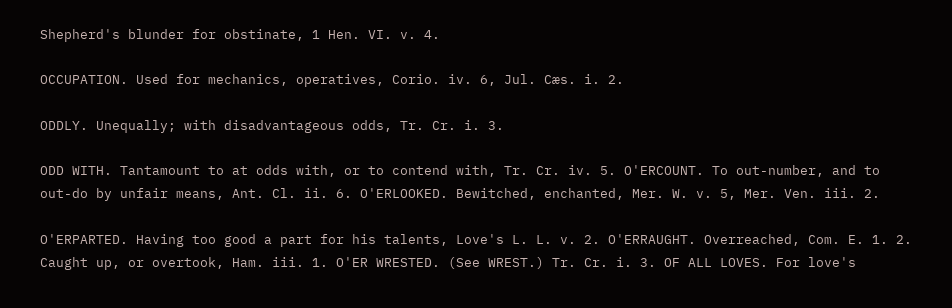Shepherd's blunder for obstinate, 1 Hen. VI. v. 4.

OCCUPATION. Used for mechanics, operatives, Corio. iv. 6, Jul. Cæs. i. 2.

ODDLY. Unequally; with disadvantageous odds, Tr. Cr. i. 3.

ODD WITH. Tantamount to at odds with, or to contend with, Tr. Cr. iv. 5. O'ERCOUNT. To out-number, and to out-do by unfair means, Ant. Cl. ii. 6. O'ERLOOKED. Bewitched, enchanted, Mer. W. v. 5, Mer. Ven. iii. 2.

O'ERPARTED. Having too good a part for his talents, Love's L. L. v. 2. O'ERRAUGHT. Overreached, Com. E. 1. 2. Caught up, or overtook, Ham. iii. 1. O'ER WRESTED. (See WREST.) Tr. Cr. i. 3. OF ALL LOVES. For love's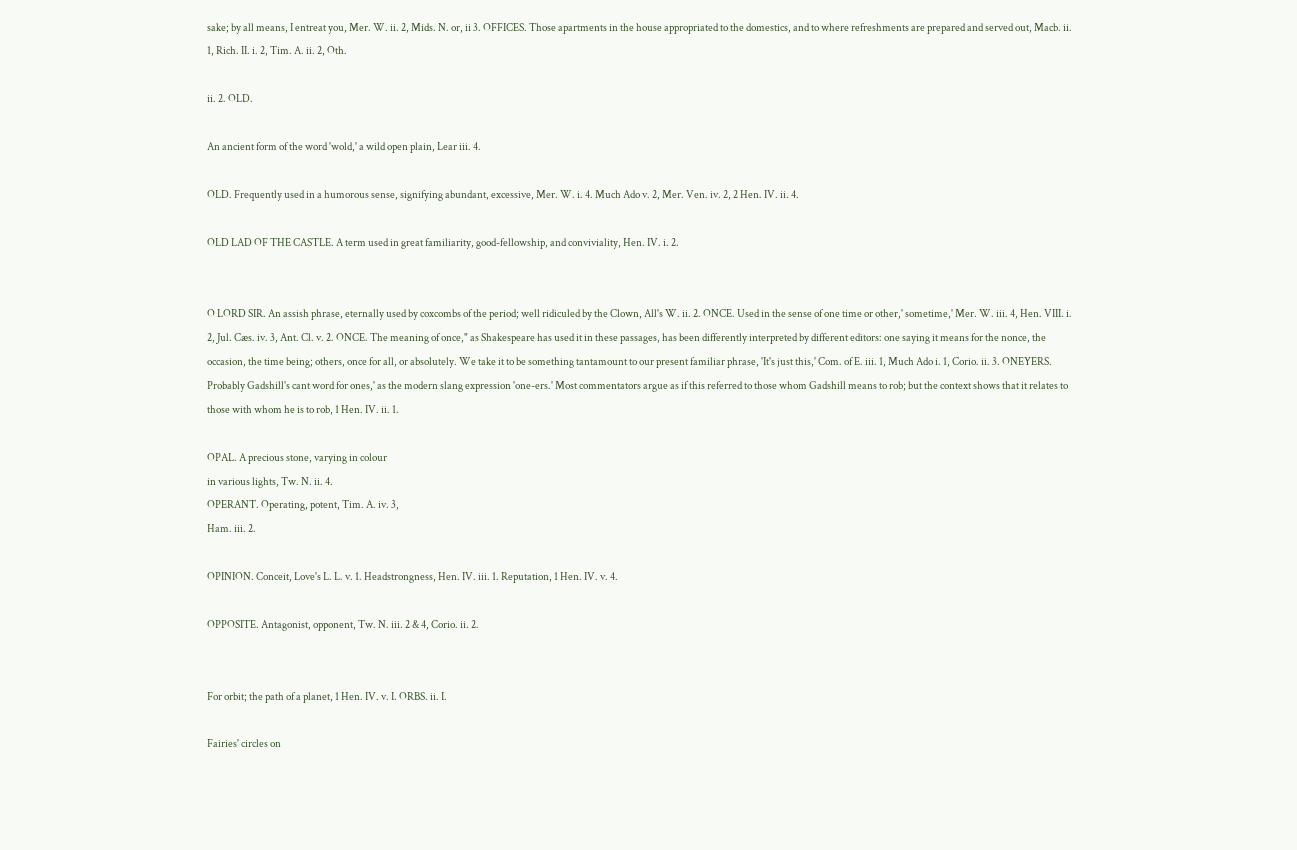sake; by all means, I entreat you, Mer. W. ii. 2, Mids. N. or, ii 3. OFFICES. Those apartments in the house appropriated to the domestics, and to where refreshments are prepared and served out, Macb. ii. 1, Rich. II. i. 2, Tim. A. ii. 2, Oth.

ii. 2. OLD.

An ancient form of the word 'wold,' a wild open plain, Lear iii. 4.

OLD. Frequently used in a humorous sense, signifying abundant, excessive, Mer. W. i. 4. Much Ado v. 2, Mer. Ven. iv. 2, 2 Hen. IV. ii. 4.

OLD LAD OF THE CASTLE. A term used in great familiarity, good-fellowship, and conviviality, Hen. IV. i. 2.


O LORD SIR. An assish phrase, eternally used by coxcombs of the period; well ridiculed by the Clown, All's W. ii. 2. ONCE. Used in the sense of one time or other,' sometime,' Mer. W. iii. 4, Hen. VIII. i. 2, Jul. Cæs. iv. 3, Ant. Cl. v. 2. ONCE. The meaning of once," as Shakespeare has used it in these passages, has been differently interpreted by different editors: one saying it means for the nonce, the occasion, the time being; others, once for all, or absolutely. We take it to be something tantamount to our present familiar phrase, 'It's just this,' Com. of E. iii. 1, Much Ado i. 1, Corio. ii. 3. ONEYERS. Probably Gadshill's cant word for ones,' as the modern slang expression 'one-ers.' Most commentators argue as if this referred to those whom Gadshill means to rob; but the context shows that it relates to those with whom he is to rob, 1 Hen. IV. ii. 1.

OPAL. A precious stone, varying in colour
in various lights, Tw. N. ii. 4.
OPERANT. Operating, potent, Tim. A. iv. 3,
Ham. iii. 2.

OPINION. Conceit, Love's L. L. v. 1. Headstrongness, Hen. IV. iii. 1. Reputation, 1 Hen. IV. v. 4.

OPPOSITE. Antagonist, opponent, Tw. N. iii. 2 & 4, Corio. ii. 2.


For orbit; the path of a planet, 1 Hen. IV. v. I. ORBS. ii. I.

Fairies' circles on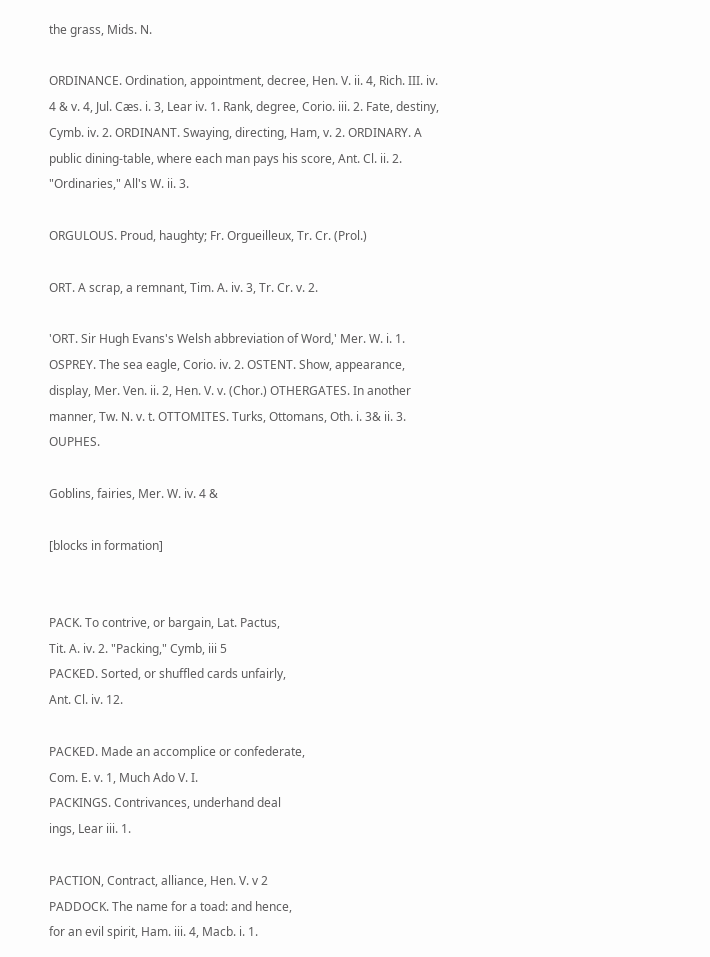the grass, Mids. N.

ORDINANCE. Ordination, appointment, decree, Hen. V. ii. 4, Rich. III. iv. 4 & v. 4, Jul. Cæs. i. 3, Lear iv. 1. Rank, degree, Corio. iii. 2. Fate, destiny, Cymb. iv. 2. ORDINANT. Swaying, directing, Ham, v. 2. ORDINARY. A public dining-table, where each man pays his score, Ant. Cl. ii. 2. "Ordinaries," All's W. ii. 3.

ORGULOUS. Proud, haughty; Fr. Orgueilleux, Tr. Cr. (Prol.)

ORT. A scrap, a remnant, Tim. A. iv. 3, Tr. Cr. v. 2.

'ORT. Sir Hugh Evans's Welsh abbreviation of Word,' Mer. W. i. 1. OSPREY. The sea eagle, Corio. iv. 2. OSTENT. Show, appearance, display, Mer. Ven. ii. 2, Hen. V. v. (Chor.) OTHERGATES. In another manner, Tw. N. v. t. OTTOMITES. Turks, Ottomans, Oth. i. 3& ii. 3. OUPHES.

Goblins, fairies, Mer. W. iv. 4 &

[blocks in formation]


PACK. To contrive, or bargain, Lat. Pactus,
Tit. A. iv. 2. "Packing," Cymb, iii 5
PACKED. Sorted, or shuffled cards unfairly,
Ant. Cl. iv. 12.

PACKED. Made an accomplice or confederate,
Com. E. v. 1, Much Ado V. I.
PACKINGS. Contrivances, underhand deal
ings, Lear iii. 1.

PACTION, Contract, alliance, Hen. V. v 2
PADDOCK. The name for a toad: and hence,
for an evil spirit, Ham. iii. 4, Macb. i. 1.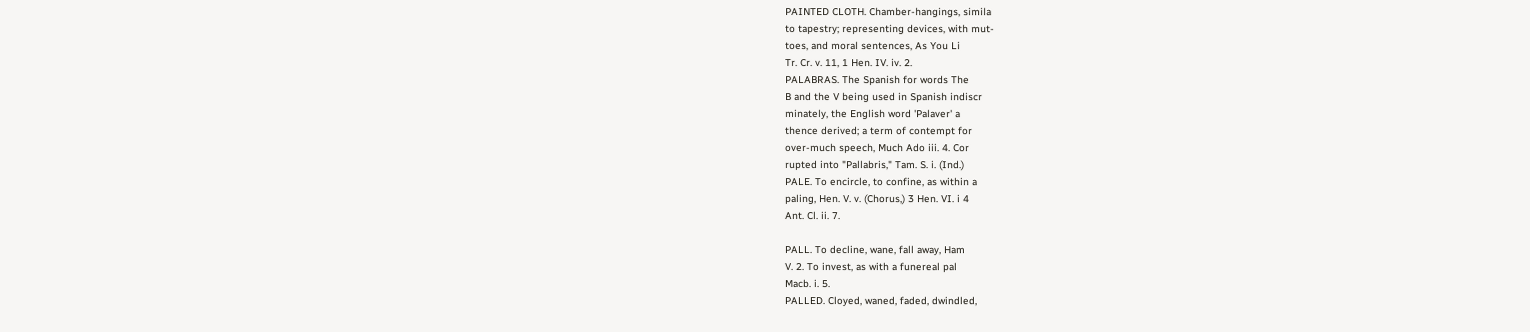PAINTED CLOTH. Chamber-hangings, simila
to tapestry; representing devices, with mut-
toes, and moral sentences, As You Li
Tr. Cr. v. 11, 1 Hen. IV. iv. 2.
PALABRAS. The Spanish for words The
B and the V being used in Spanish indiscr
minately, the English word 'Palaver' a
thence derived; a term of contempt for
over-much speech, Much Ado iii. 4. Cor
rupted into "Pallabris," Tam. S. i. (Ind.)
PALE. To encircle, to confine, as within a
paling, Hen. V. v. (Chorus,) 3 Hen. VI. i 4
Ant. Cl. ii. 7.

PALL. To decline, wane, fall away, Ham
V. 2. To invest, as with a funereal pal
Macb. i. 5.
PALLED. Cloyed, waned, faded, dwindled,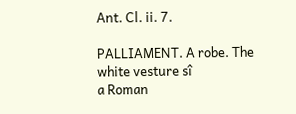Ant. Cl. ii. 7.

PALLIAMENT. A robe. The white vesture sî
a Roman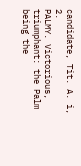candidate, Tit. A. i, 2.
PALMY. Victorious, triumphant: the Palm
being the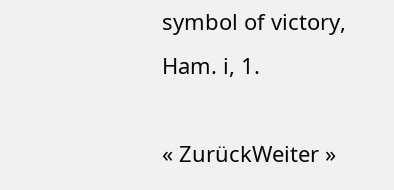symbol of victory, Ham. i, 1.

« ZurückWeiter »